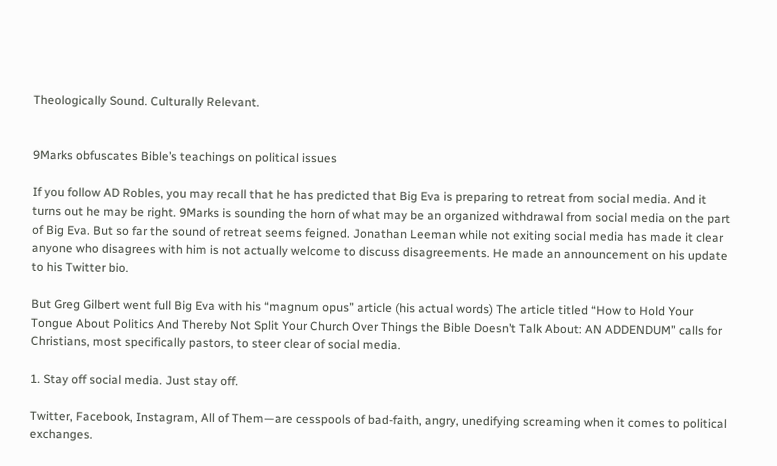Theologically Sound. Culturally Relevant.


9Marks obfuscates Bible’s teachings on political issues

If you follow AD Robles, you may recall that he has predicted that Big Eva is preparing to retreat from social media. And it turns out he may be right. 9Marks is sounding the horn of what may be an organized withdrawal from social media on the part of Big Eva. But so far the sound of retreat seems feigned. Jonathan Leeman while not exiting social media has made it clear anyone who disagrees with him is not actually welcome to discuss disagreements. He made an announcement on his update to his Twitter bio.

But Greg Gilbert went full Big Eva with his “magnum opus” article (his actual words) The article titled “How to Hold Your Tongue About Politics And Thereby Not Split Your Church Over Things the Bible Doesn’t Talk About: AN ADDENDUM” calls for Christians, most specifically pastors, to steer clear of social media.

1. Stay off social media. Just stay off.

Twitter, Facebook, Instagram, All of Them—are cesspools of bad-faith, angry, unedifying screaming when it comes to political exchanges.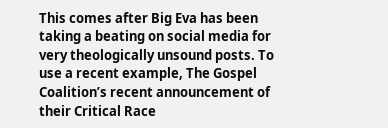This comes after Big Eva has been taking a beating on social media for very theologically unsound posts. To use a recent example, The Gospel Coalition’s recent announcement of their Critical Race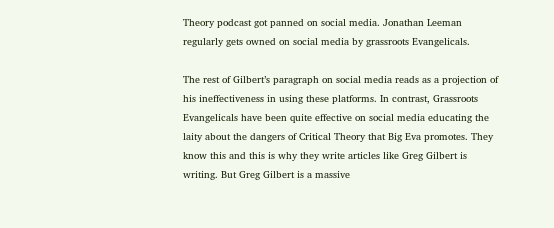Theory podcast got panned on social media. Jonathan Leeman regularly gets owned on social media by grassroots Evangelicals.

The rest of Gilbert’s paragraph on social media reads as a projection of his ineffectiveness in using these platforms. In contrast, Grassroots Evangelicals have been quite effective on social media educating the laity about the dangers of Critical Theory that Big Eva promotes. They know this and this is why they write articles like Greg Gilbert is writing. But Greg Gilbert is a massive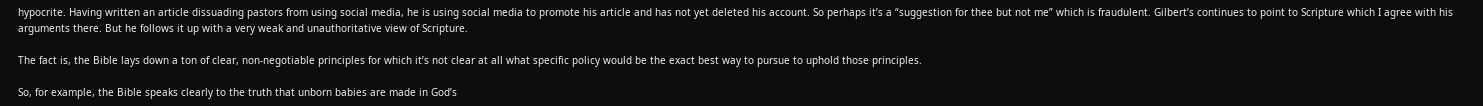hypocrite. Having written an article dissuading pastors from using social media, he is using social media to promote his article and has not yet deleted his account. So perhaps it’s a “suggestion for thee but not me” which is fraudulent. Gilbert’s continues to point to Scripture which I agree with his arguments there. But he follows it up with a very weak and unauthoritative view of Scripture.

The fact is, the Bible lays down a ton of clear, non-negotiable principles for which it’s not clear at all what specific policy would be the exact best way to pursue to uphold those principles.

So, for example, the Bible speaks clearly to the truth that unborn babies are made in God’s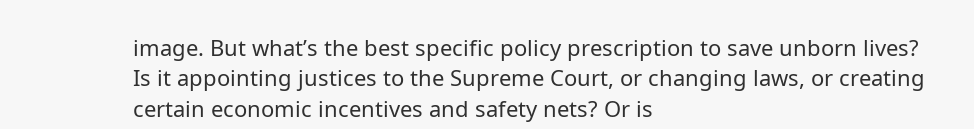image. But what’s the best specific policy prescription to save unborn lives? Is it appointing justices to the Supreme Court, or changing laws, or creating certain economic incentives and safety nets? Or is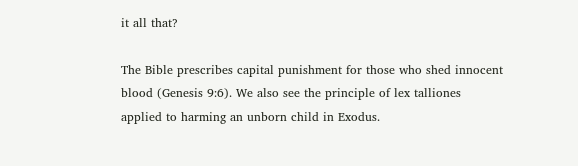it all that?

The Bible prescribes capital punishment for those who shed innocent blood (Genesis 9:6). We also see the principle of lex talliones applied to harming an unborn child in Exodus.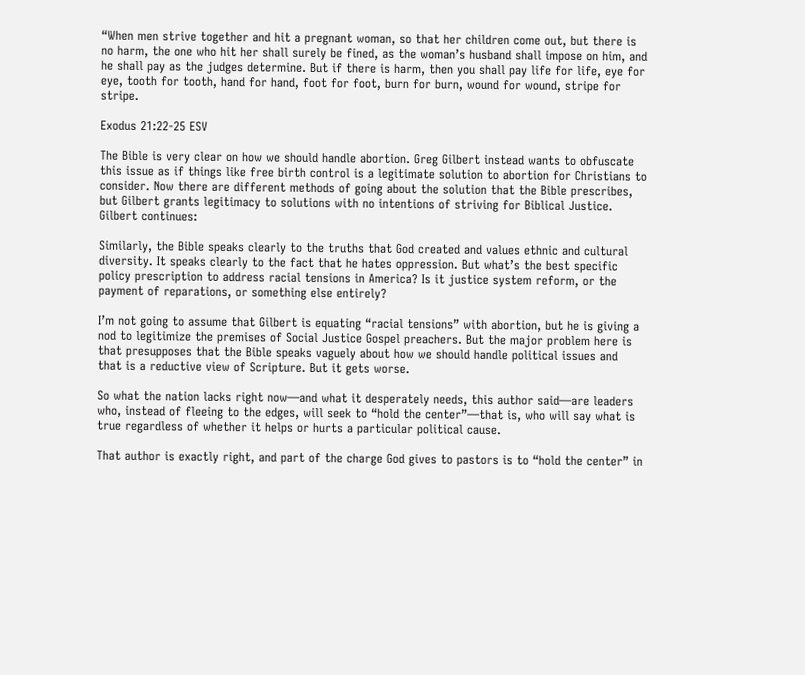“When men strive together and hit a pregnant woman, so that her children come out, but there is no harm, the one who hit her shall surely be fined, as the woman’s husband shall impose on him, and he shall pay as the judges determine. But if there is harm, then you shall pay life for life, eye for eye, tooth for tooth, hand for hand, foot for foot, burn for burn, wound for wound, stripe for stripe.

Exodus 21:22-25 ESV

The Bible is very clear on how we should handle abortion. Greg Gilbert instead wants to obfuscate this issue as if things like free birth control is a legitimate solution to abortion for Christians to consider. Now there are different methods of going about the solution that the Bible prescribes, but Gilbert grants legitimacy to solutions with no intentions of striving for Biblical Justice. Gilbert continues:

Similarly, the Bible speaks clearly to the truths that God created and values ethnic and cultural diversity. It speaks clearly to the fact that he hates oppression. But what’s the best specific policy prescription to address racial tensions in America? Is it justice system reform, or the payment of reparations, or something else entirely?

I’m not going to assume that Gilbert is equating “racial tensions” with abortion, but he is giving a nod to legitimize the premises of Social Justice Gospel preachers. But the major problem here is that presupposes that the Bible speaks vaguely about how we should handle political issues and that is a reductive view of Scripture. But it gets worse.

So what the nation lacks right now—and what it desperately needs, this author said—are leaders who, instead of fleeing to the edges, will seek to “hold the center”—that is, who will say what is true regardless of whether it helps or hurts a particular political cause.

That author is exactly right, and part of the charge God gives to pastors is to “hold the center” in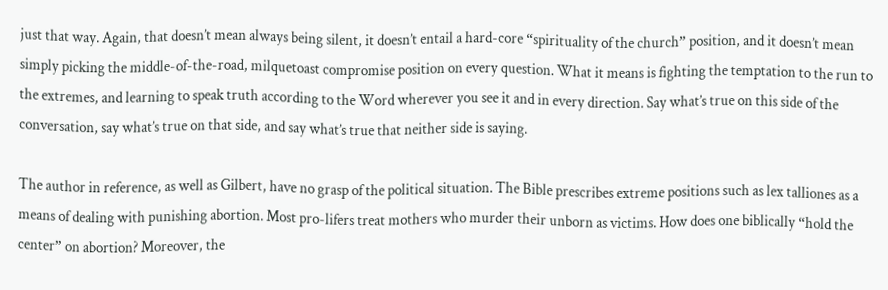just that way. Again, that doesn’t mean always being silent, it doesn’t entail a hard-core “spirituality of the church” position, and it doesn’t mean simply picking the middle-of-the-road, milquetoast compromise position on every question. What it means is fighting the temptation to the run to the extremes, and learning to speak truth according to the Word wherever you see it and in every direction. Say what’s true on this side of the conversation, say what’s true on that side, and say what’s true that neither side is saying.

The author in reference, as well as Gilbert, have no grasp of the political situation. The Bible prescribes extreme positions such as lex talliones as a means of dealing with punishing abortion. Most pro-lifers treat mothers who murder their unborn as victims. How does one biblically “hold the center” on abortion? Moreover, the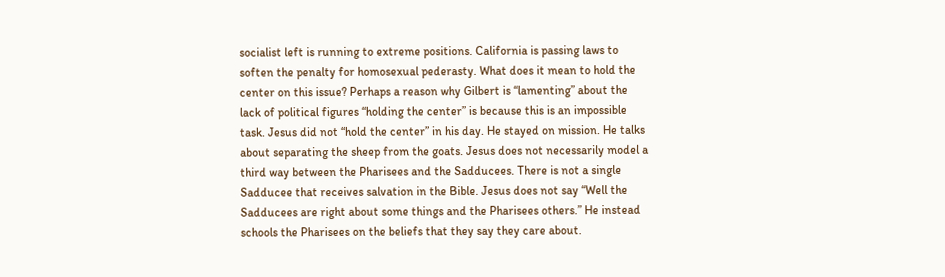socialist left is running to extreme positions. California is passing laws to soften the penalty for homosexual pederasty. What does it mean to hold the center on this issue? Perhaps a reason why Gilbert is “lamenting” about the lack of political figures “holding the center” is because this is an impossible task. Jesus did not “hold the center” in his day. He stayed on mission. He talks about separating the sheep from the goats. Jesus does not necessarily model a third way between the Pharisees and the Sadducees. There is not a single Sadducee that receives salvation in the Bible. Jesus does not say “Well the Sadducees are right about some things and the Pharisees others.” He instead schools the Pharisees on the beliefs that they say they care about.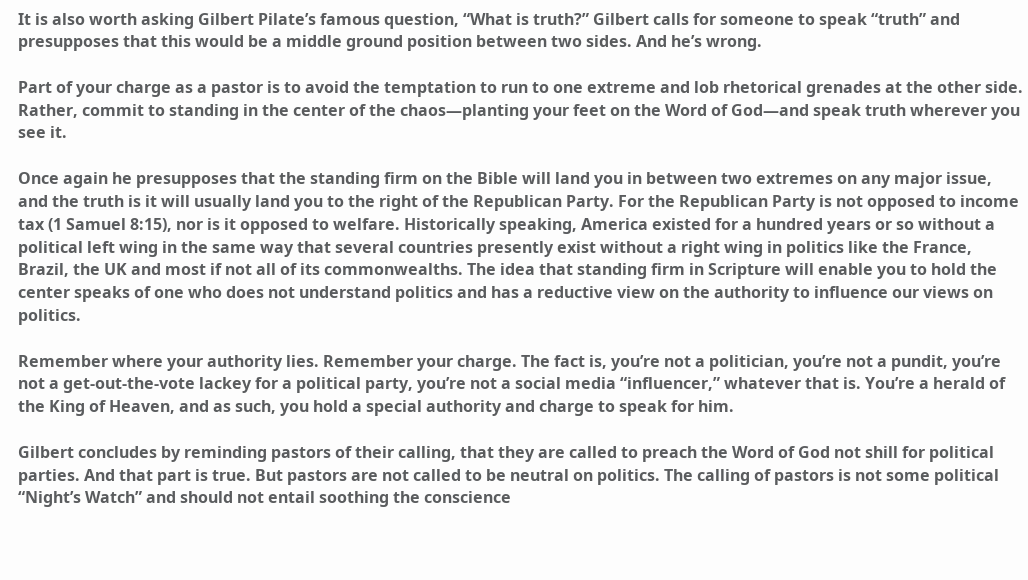It is also worth asking Gilbert Pilate’s famous question, “What is truth?” Gilbert calls for someone to speak “truth” and presupposes that this would be a middle ground position between two sides. And he’s wrong.

Part of your charge as a pastor is to avoid the temptation to run to one extreme and lob rhetorical grenades at the other side. Rather, commit to standing in the center of the chaos—planting your feet on the Word of God—and speak truth wherever you see it.

Once again he presupposes that the standing firm on the Bible will land you in between two extremes on any major issue, and the truth is it will usually land you to the right of the Republican Party. For the Republican Party is not opposed to income tax (1 Samuel 8:15), nor is it opposed to welfare. Historically speaking, America existed for a hundred years or so without a political left wing in the same way that several countries presently exist without a right wing in politics like the France, Brazil, the UK and most if not all of its commonwealths. The idea that standing firm in Scripture will enable you to hold the center speaks of one who does not understand politics and has a reductive view on the authority to influence our views on politics.

Remember where your authority lies. Remember your charge. The fact is, you’re not a politician, you’re not a pundit, you’re not a get-out-the-vote lackey for a political party, you’re not a social media “influencer,” whatever that is. You’re a herald of the King of Heaven, and as such, you hold a special authority and charge to speak for him.

Gilbert concludes by reminding pastors of their calling, that they are called to preach the Word of God not shill for political parties. And that part is true. But pastors are not called to be neutral on politics. The calling of pastors is not some political “Night’s Watch” and should not entail soothing the conscience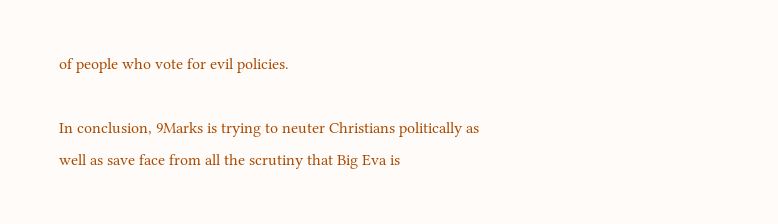of people who vote for evil policies.

In conclusion, 9Marks is trying to neuter Christians politically as well as save face from all the scrutiny that Big Eva is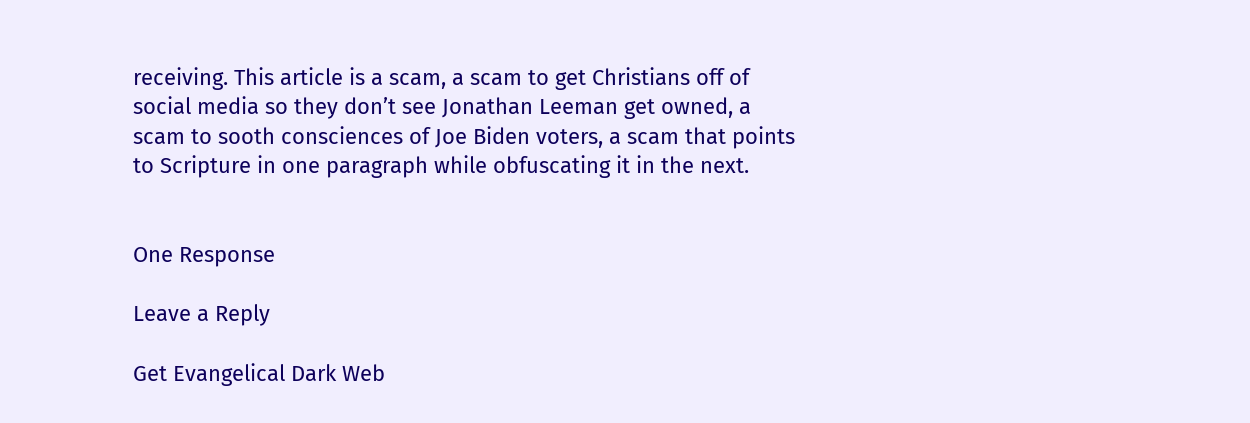receiving. This article is a scam, a scam to get Christians off of social media so they don’t see Jonathan Leeman get owned, a scam to sooth consciences of Joe Biden voters, a scam that points to Scripture in one paragraph while obfuscating it in the next.


One Response

Leave a Reply

Get Evangelical Dark Web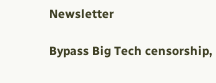Newsletter

Bypass Big Tech censorship,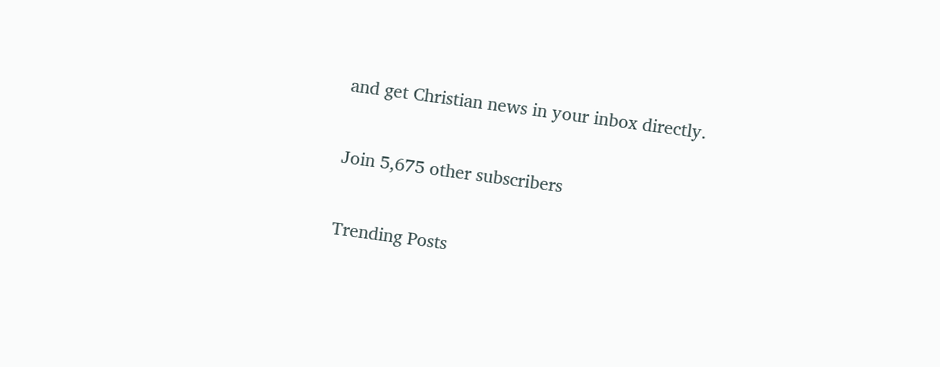and get Christian news in your inbox directly.

Join 5,675 other subscribers

Trending Posts